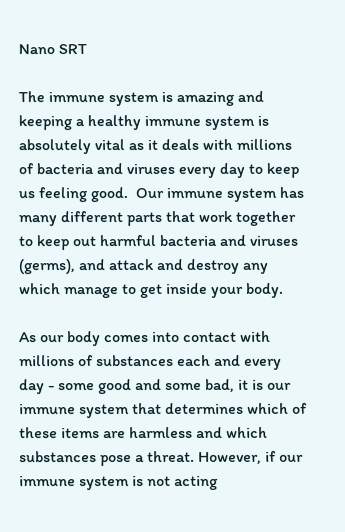Nano SRT

The immune system is amazing and keeping a healthy immune system is absolutely vital as it deals with millions of bacteria and viruses every day to keep us feeling good.  Our immune system has many different parts that work together to keep out harmful bacteria and viruses (germs), and attack and destroy any which manage to get inside your body.

As our body comes into contact with millions of substances each and every day - some good and some bad, it is our immune system that determines which of these items are harmless and which substances pose a threat. However, if our immune system is not acting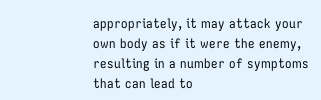appropriately, it may attack your own body as if it were the enemy, resulting in a number of symptoms that can lead to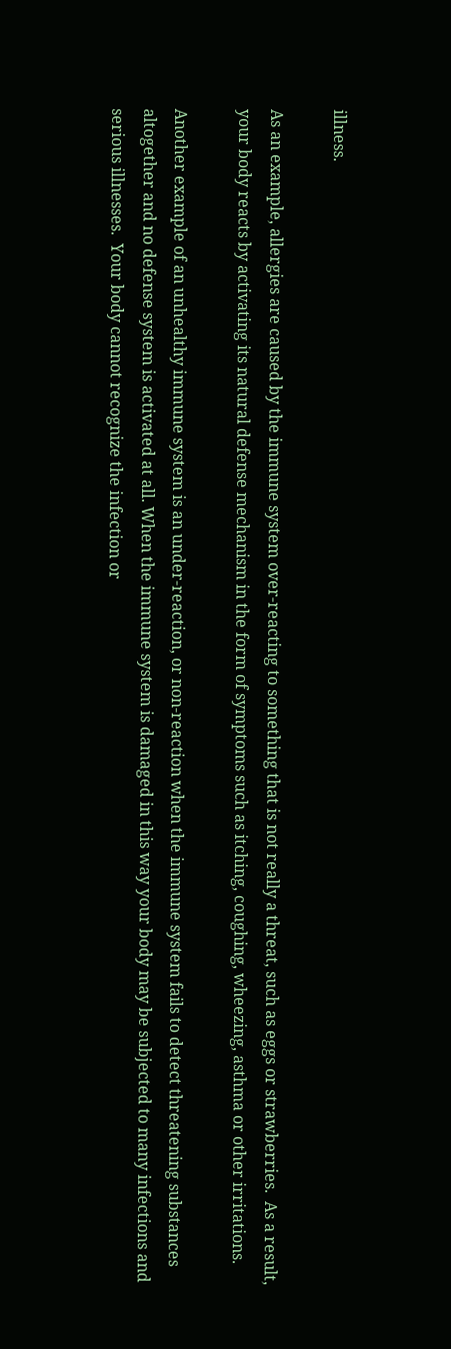illness.

As an example, allergies are caused by the immune system over-reacting to something that is not really a threat, such as eggs or strawberries.  As a result, your body reacts by activating its natural defense mechanism in the form of symptoms such as itching, coughing, wheezing, asthma or other irritations.

Another example of an unhealthy immune system is an under-reaction, or non-reaction when the immune system fails to detect threatening substances altogether and no defense system is activated at all. When the immune system is damaged in this way your body may be subjected to many infections and serious illnesses.  Your body cannot recognize the infection or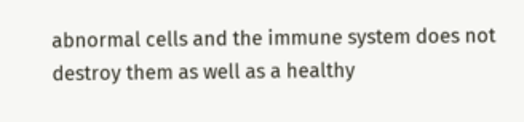abnormal cells and the immune system does not destroy them as well as a healthy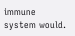immune system would.